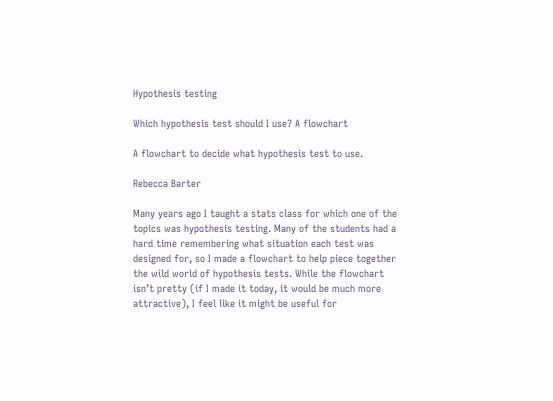Hypothesis testing

Which hypothesis test should I use? A flowchart

A flowchart to decide what hypothesis test to use.

Rebecca Barter

Many years ago I taught a stats class for which one of the topics was hypothesis testing. Many of the students had a hard time remembering what situation each test was designed for, so I made a flowchart to help piece together the wild world of hypothesis tests. While the flowchart isn’t pretty (if I made it today, it would be much more attractive), I feel like it might be useful for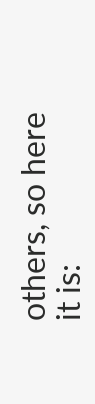others, so here it is: